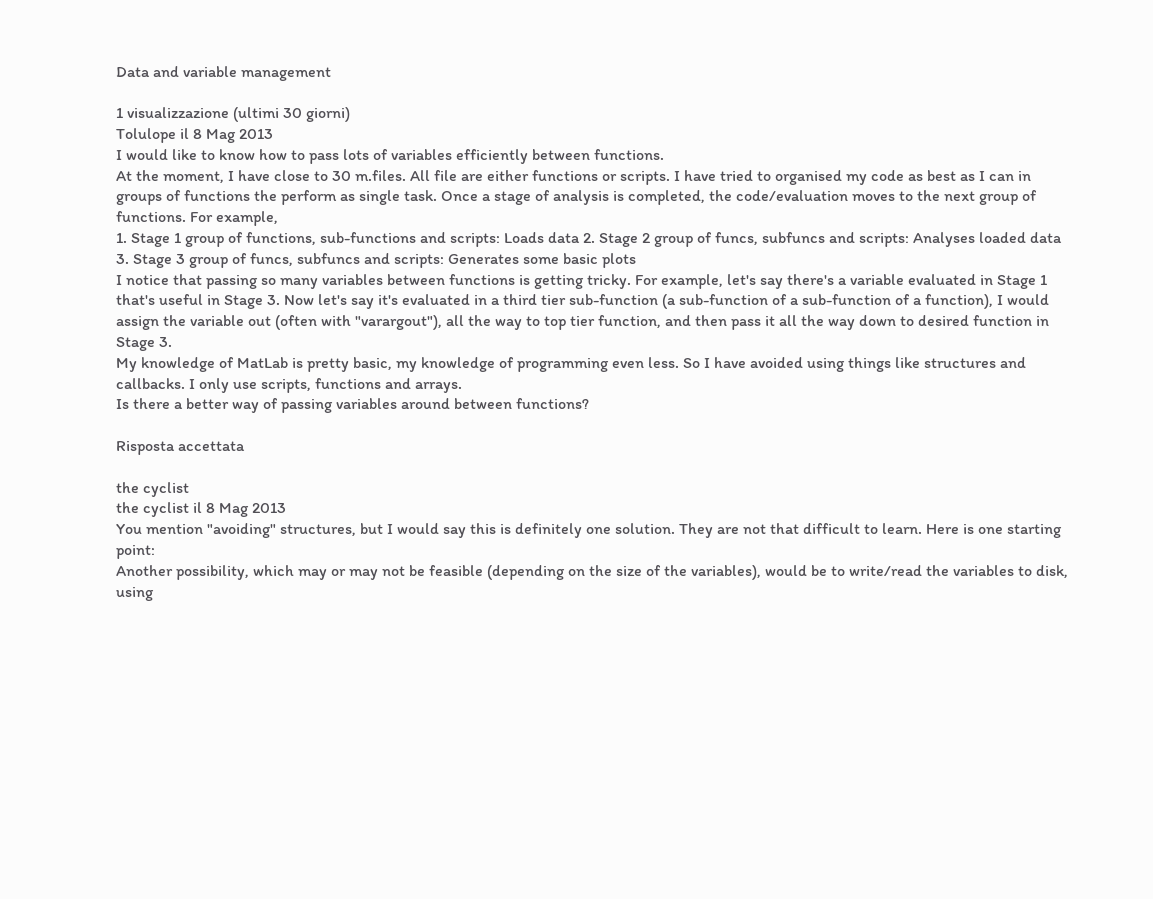Data and variable management

1 visualizzazione (ultimi 30 giorni)
Tolulope il 8 Mag 2013
I would like to know how to pass lots of variables efficiently between functions.
At the moment, I have close to 30 m.files. All file are either functions or scripts. I have tried to organised my code as best as I can in groups of functions the perform as single task. Once a stage of analysis is completed, the code/evaluation moves to the next group of functions. For example,
1. Stage 1 group of functions, sub-functions and scripts: Loads data 2. Stage 2 group of funcs, subfuncs and scripts: Analyses loaded data 3. Stage 3 group of funcs, subfuncs and scripts: Generates some basic plots
I notice that passing so many variables between functions is getting tricky. For example, let's say there's a variable evaluated in Stage 1 that's useful in Stage 3. Now let's say it's evaluated in a third tier sub-function (a sub-function of a sub-function of a function), I would assign the variable out (often with "varargout"), all the way to top tier function, and then pass it all the way down to desired function in Stage 3.
My knowledge of MatLab is pretty basic, my knowledge of programming even less. So I have avoided using things like structures and callbacks. I only use scripts, functions and arrays.
Is there a better way of passing variables around between functions?

Risposta accettata

the cyclist
the cyclist il 8 Mag 2013
You mention "avoiding" structures, but I would say this is definitely one solution. They are not that difficult to learn. Here is one starting point:
Another possibility, which may or may not be feasible (depending on the size of the variables), would be to write/read the variables to disk, using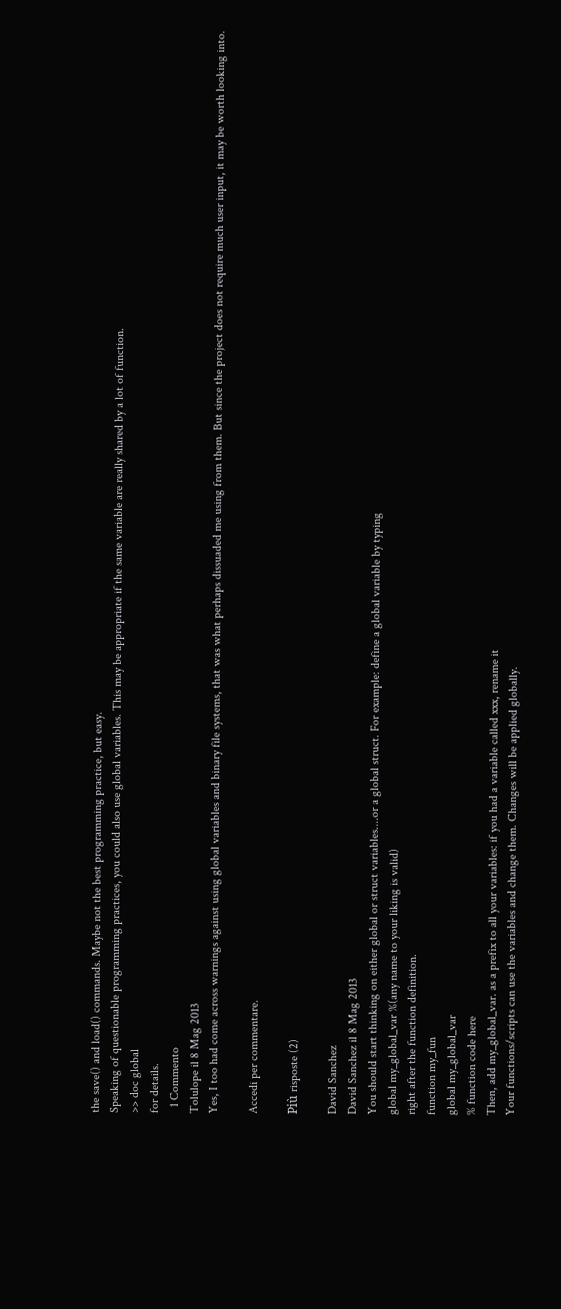the save() and load() commands. Maybe not the best programming practice, but easy.
Speaking of questionable programming practices, you could also use global variables. This may be appropriate if the same variable are really shared by a lot of function.
>> doc global
for details.
  1 Commento
Tolulope il 8 Mag 2013
Yes, I too had come across warnings against using global variables and binary file systems, that was what perhaps dissuaded me using from them. But since the project does not require much user input, it may be worth looking into.

Accedi per commentare.

Più risposte (2)

David Sanchez
David Sanchez il 8 Mag 2013
You should start thinking on either global or struct variables....or a global struct. For example: define a global variable by typing
global my_global_var %(any name to your liking is valid)
right after the function definition.
function my_fun
global my_global_var
% function code here
Then, add my_global_var. as a prefix to all your variables: if you had a variable called xxx, rename it
Your functions/scripts can use the variables and change them. Changes will be applied globally.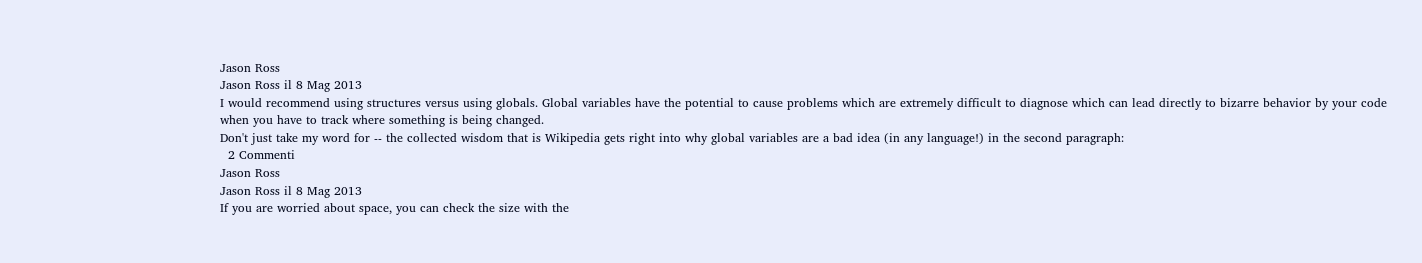Jason Ross
Jason Ross il 8 Mag 2013
I would recommend using structures versus using globals. Global variables have the potential to cause problems which are extremely difficult to diagnose which can lead directly to bizarre behavior by your code when you have to track where something is being changed.
Don't just take my word for -- the collected wisdom that is Wikipedia gets right into why global variables are a bad idea (in any language!) in the second paragraph:
  2 Commenti
Jason Ross
Jason Ross il 8 Mag 2013
If you are worried about space, you can check the size with the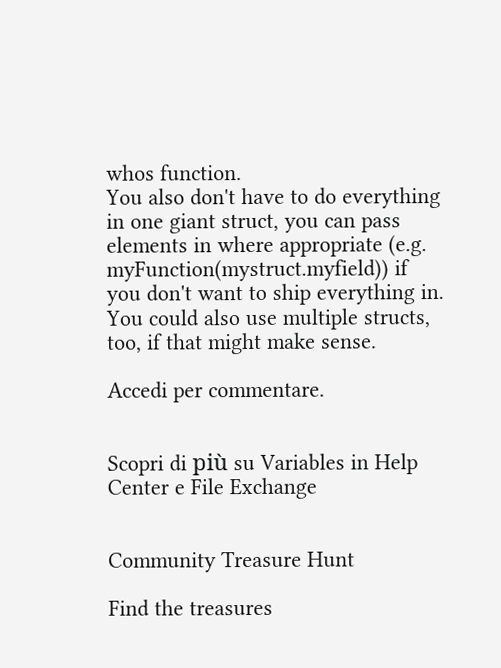whos function.
You also don't have to do everything in one giant struct, you can pass elements in where appropriate (e.g. myFunction(mystruct.myfield)) if you don't want to ship everything in. You could also use multiple structs, too, if that might make sense.

Accedi per commentare.


Scopri di più su Variables in Help Center e File Exchange


Community Treasure Hunt

Find the treasures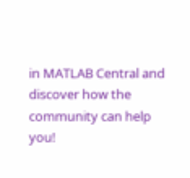in MATLAB Central and discover how the community can help you!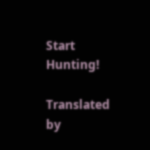Start Hunting!

Translated by